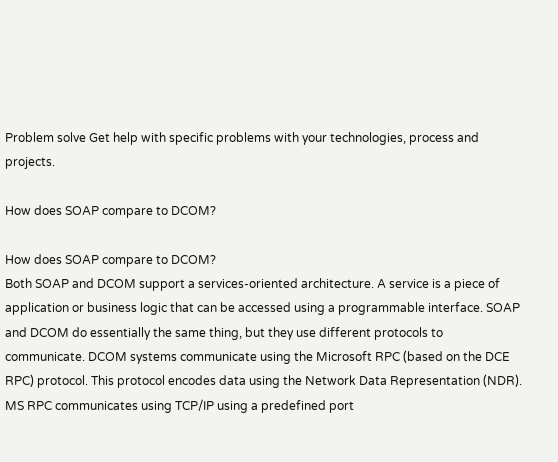Problem solve Get help with specific problems with your technologies, process and projects.

How does SOAP compare to DCOM?

How does SOAP compare to DCOM?
Both SOAP and DCOM support a services-oriented architecture. A service is a piece of application or business logic that can be accessed using a programmable interface. SOAP and DCOM do essentially the same thing, but they use different protocols to communicate. DCOM systems communicate using the Microsoft RPC (based on the DCE RPC) protocol. This protocol encodes data using the Network Data Representation (NDR). MS RPC communicates using TCP/IP using a predefined port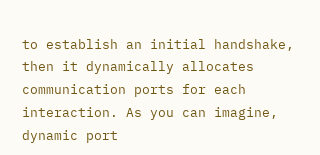to establish an initial handshake, then it dynamically allocates communication ports for each interaction. As you can imagine, dynamic port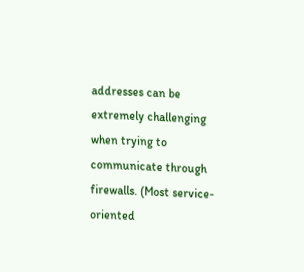addresses can be extremely challenging when trying to communicate through firewalls. (Most service-oriented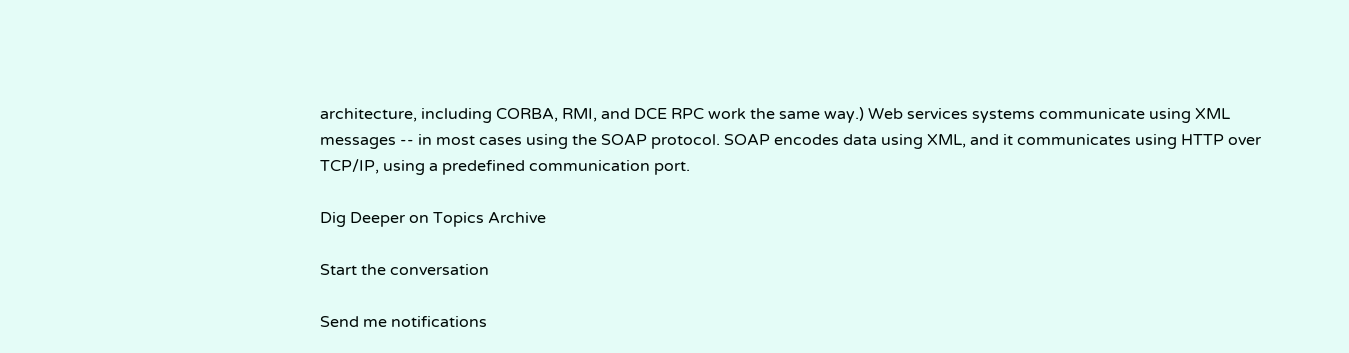architecture, including CORBA, RMI, and DCE RPC work the same way.) Web services systems communicate using XML messages -- in most cases using the SOAP protocol. SOAP encodes data using XML, and it communicates using HTTP over TCP/IP, using a predefined communication port.

Dig Deeper on Topics Archive

Start the conversation

Send me notifications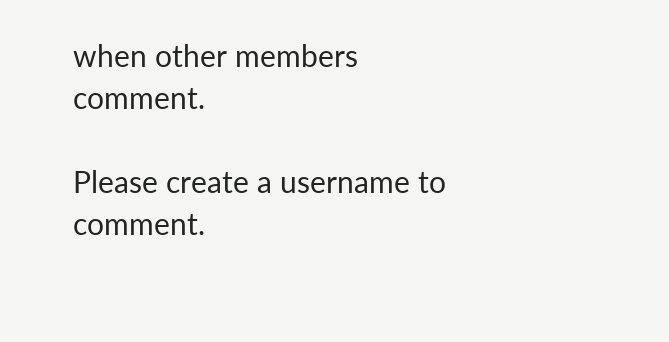when other members comment.

Please create a username to comment.